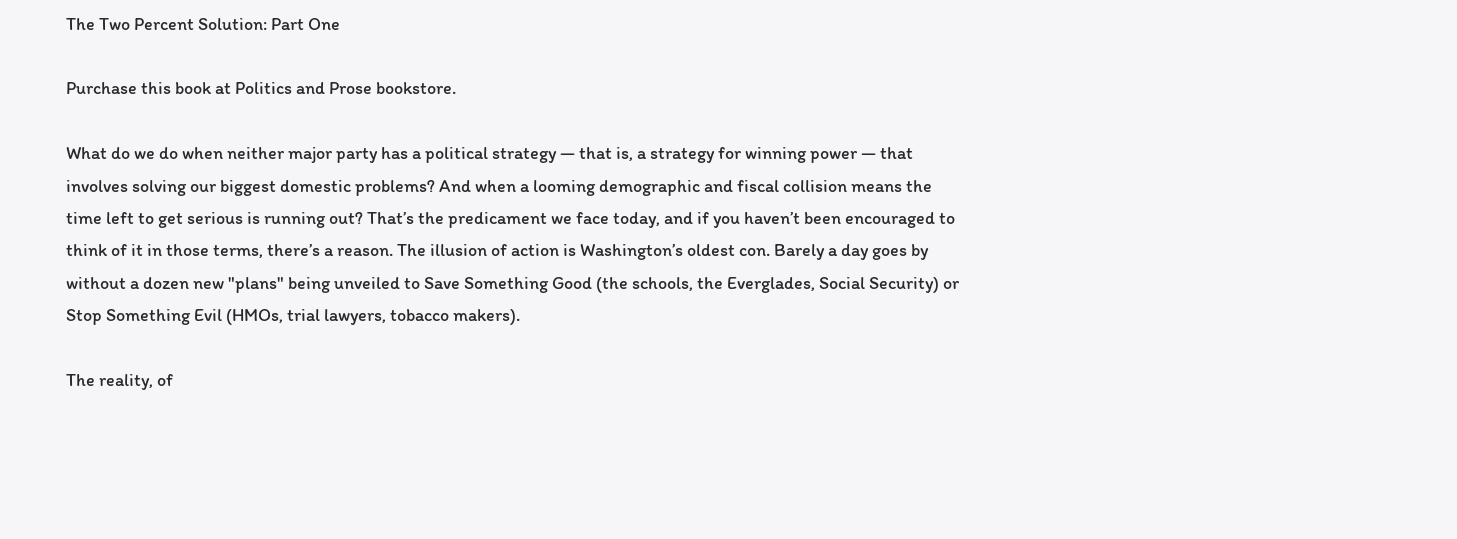The Two Percent Solution: Part One

Purchase this book at Politics and Prose bookstore.

What do we do when neither major party has a political strategy — that is, a strategy for winning power — that involves solving our biggest domestic problems? And when a looming demographic and fiscal collision means the time left to get serious is running out? That’s the predicament we face today, and if you haven’t been encouraged to think of it in those terms, there’s a reason. The illusion of action is Washington’s oldest con. Barely a day goes by without a dozen new "plans" being unveiled to Save Something Good (the schools, the Everglades, Social Security) or Stop Something Evil (HMOs, trial lawyers, tobacco makers).

The reality, of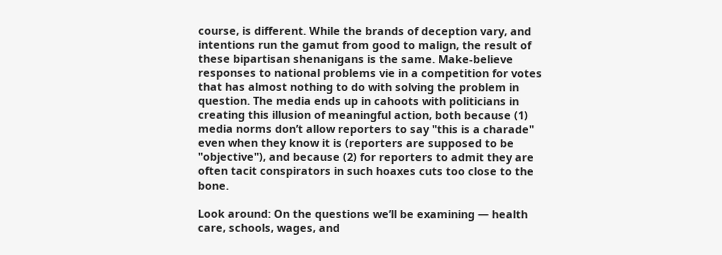course, is different. While the brands of deception vary, and intentions run the gamut from good to malign, the result of these bipartisan shenanigans is the same. Make-believe responses to national problems vie in a competition for votes that has almost nothing to do with solving the problem in question. The media ends up in cahoots with politicians in creating this illusion of meaningful action, both because (1) media norms don’t allow reporters to say "this is a charade" even when they know it is (reporters are supposed to be "objective"), and because (2) for reporters to admit they are often tacit conspirators in such hoaxes cuts too close to the bone.

Look around: On the questions we’ll be examining — health care, schools, wages, and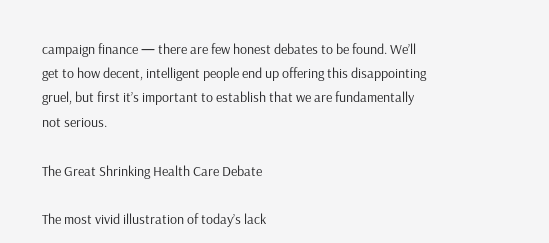campaign finance — there are few honest debates to be found. We’ll get to how decent, intelligent people end up offering this disappointing gruel, but first it’s important to establish that we are fundamentally not serious.

The Great Shrinking Health Care Debate

The most vivid illustration of today’s lack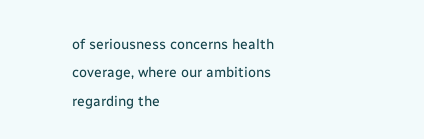of seriousness concerns health coverage, where our ambitions regarding the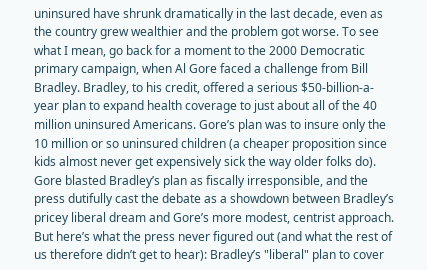uninsured have shrunk dramatically in the last decade, even as the country grew wealthier and the problem got worse. To see what I mean, go back for a moment to the 2000 Democratic primary campaign, when Al Gore faced a challenge from Bill Bradley. Bradley, to his credit, offered a serious $50-billion-a-year plan to expand health coverage to just about all of the 40 million uninsured Americans. Gore’s plan was to insure only the 10 million or so uninsured children (a cheaper proposition since kids almost never get expensively sick the way older folks do). Gore blasted Bradley’s plan as fiscally irresponsible, and the press dutifully cast the debate as a showdown between Bradley’s pricey liberal dream and Gore’s more modest, centrist approach. But here’s what the press never figured out (and what the rest of us therefore didn’t get to hear): Bradley’s "liberal" plan to cover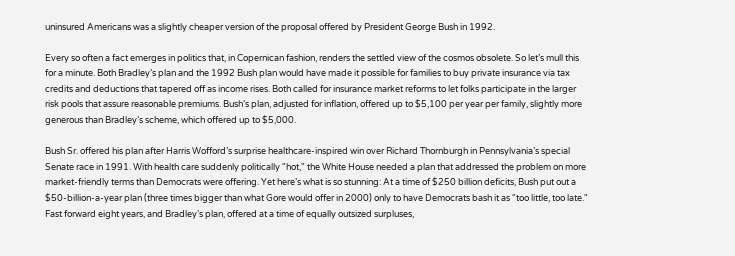uninsured Americans was a slightly cheaper version of the proposal offered by President George Bush in 1992.

Every so often a fact emerges in politics that, in Copernican fashion, renders the settled view of the cosmos obsolete. So let’s mull this for a minute. Both Bradley’s plan and the 1992 Bush plan would have made it possible for families to buy private insurance via tax credits and deductions that tapered off as income rises. Both called for insurance market reforms to let folks participate in the larger risk pools that assure reasonable premiums. Bush’s plan, adjusted for inflation, offered up to $5,100 per year per family, slightly more generous than Bradley’s scheme, which offered up to $5,000.

Bush Sr. offered his plan after Harris Wofford’s surprise healthcare-inspired win over Richard Thornburgh in Pennsylvania’s special Senate race in 1991. With health care suddenly politically "hot," the White House needed a plan that addressed the problem on more market-friendly terms than Democrats were offering. Yet here’s what is so stunning: At a time of $250 billion deficits, Bush put out a $50-billion-a-year plan (three times bigger than what Gore would offer in 2000) only to have Democrats bash it as "too little, too late." Fast forward eight years, and Bradley’s plan, offered at a time of equally outsized surpluses,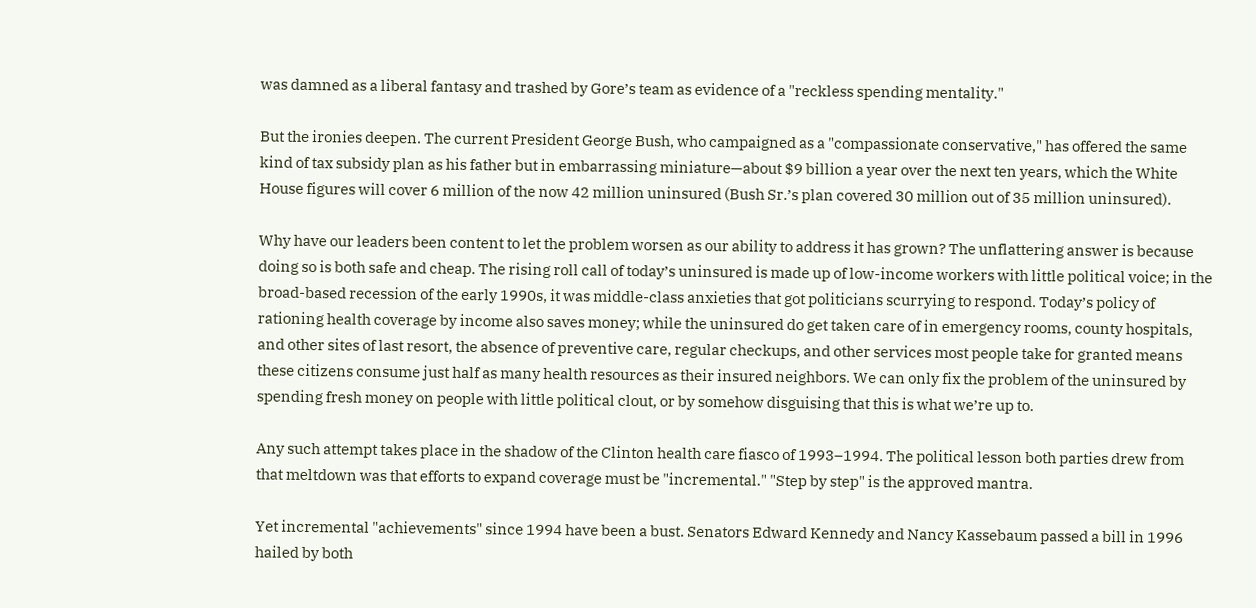was damned as a liberal fantasy and trashed by Gore’s team as evidence of a "reckless spending mentality."

But the ironies deepen. The current President George Bush, who campaigned as a "compassionate conservative," has offered the same kind of tax subsidy plan as his father but in embarrassing miniature—about $9 billion a year over the next ten years, which the White House figures will cover 6 million of the now 42 million uninsured (Bush Sr.’s plan covered 30 million out of 35 million uninsured).

Why have our leaders been content to let the problem worsen as our ability to address it has grown? The unflattering answer is because doing so is both safe and cheap. The rising roll call of today’s uninsured is made up of low-income workers with little political voice; in the broad-based recession of the early 1990s, it was middle-class anxieties that got politicians scurrying to respond. Today’s policy of rationing health coverage by income also saves money; while the uninsured do get taken care of in emergency rooms, county hospitals, and other sites of last resort, the absence of preventive care, regular checkups, and other services most people take for granted means these citizens consume just half as many health resources as their insured neighbors. We can only fix the problem of the uninsured by spending fresh money on people with little political clout, or by somehow disguising that this is what we’re up to.

Any such attempt takes place in the shadow of the Clinton health care fiasco of 1993–1994. The political lesson both parties drew from that meltdown was that efforts to expand coverage must be "incremental." "Step by step" is the approved mantra.

Yet incremental "achievements" since 1994 have been a bust. Senators Edward Kennedy and Nancy Kassebaum passed a bill in 1996 hailed by both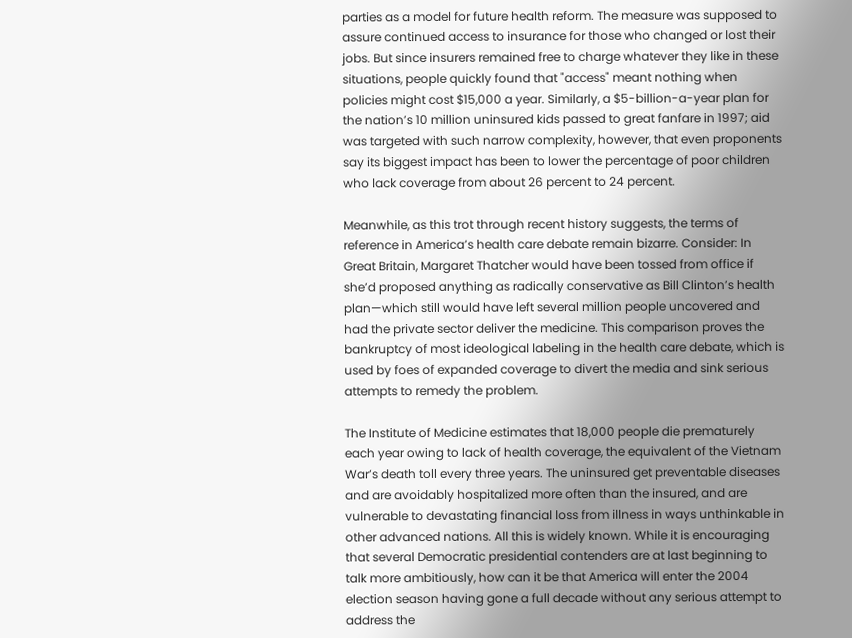parties as a model for future health reform. The measure was supposed to assure continued access to insurance for those who changed or lost their jobs. But since insurers remained free to charge whatever they like in these situations, people quickly found that "access" meant nothing when policies might cost $15,000 a year. Similarly, a $5-billion-a-year plan for the nation’s 10 million uninsured kids passed to great fanfare in 1997; aid was targeted with such narrow complexity, however, that even proponents say its biggest impact has been to lower the percentage of poor children who lack coverage from about 26 percent to 24 percent.

Meanwhile, as this trot through recent history suggests, the terms of reference in America’s health care debate remain bizarre. Consider: In Great Britain, Margaret Thatcher would have been tossed from office if she’d proposed anything as radically conservative as Bill Clinton’s health plan—which still would have left several million people uncovered and had the private sector deliver the medicine. This comparison proves the bankruptcy of most ideological labeling in the health care debate, which is used by foes of expanded coverage to divert the media and sink serious attempts to remedy the problem.

The Institute of Medicine estimates that 18,000 people die prematurely each year owing to lack of health coverage, the equivalent of the Vietnam War’s death toll every three years. The uninsured get preventable diseases and are avoidably hospitalized more often than the insured, and are vulnerable to devastating financial loss from illness in ways unthinkable in other advanced nations. All this is widely known. While it is encouraging that several Democratic presidential contenders are at last beginning to talk more ambitiously, how can it be that America will enter the 2004 election season having gone a full decade without any serious attempt to address the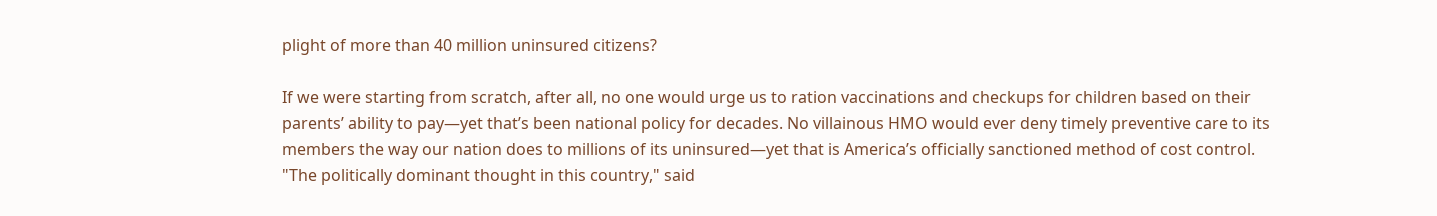plight of more than 40 million uninsured citizens?

If we were starting from scratch, after all, no one would urge us to ration vaccinations and checkups for children based on their parents’ ability to pay—yet that’s been national policy for decades. No villainous HMO would ever deny timely preventive care to its members the way our nation does to millions of its uninsured—yet that is America’s officially sanctioned method of cost control. "The politically dominant thought in this country," said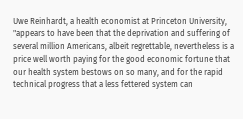Uwe Reinhardt, a health economist at Princeton University, "appears to have been that the deprivation and suffering of several million Americans, albeit regrettable, nevertheless is a price well worth paying for the good economic fortune that our health system bestows on so many, and for the rapid technical progress that a less fettered system can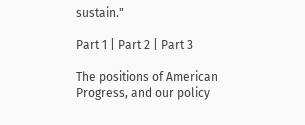sustain."

Part 1 | Part 2 | Part 3

The positions of American Progress, and our policy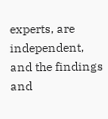experts, are independent, and the findings and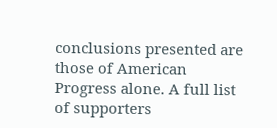conclusions presented are those of American Progress alone. A full list of supporters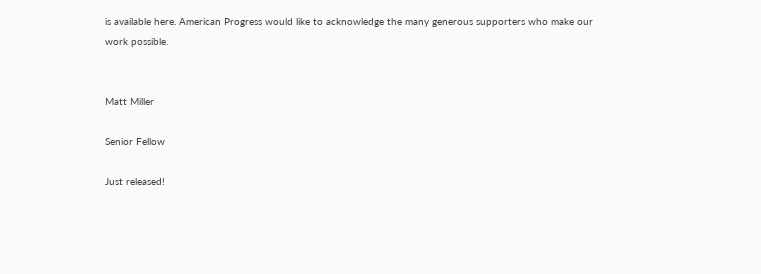is available here. American Progress would like to acknowledge the many generous supporters who make our work possible.


Matt Miller

Senior Fellow

Just released!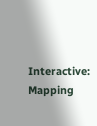Interactive: Mapping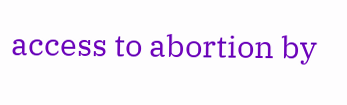access to abortion by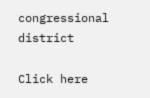congressional district

Click here